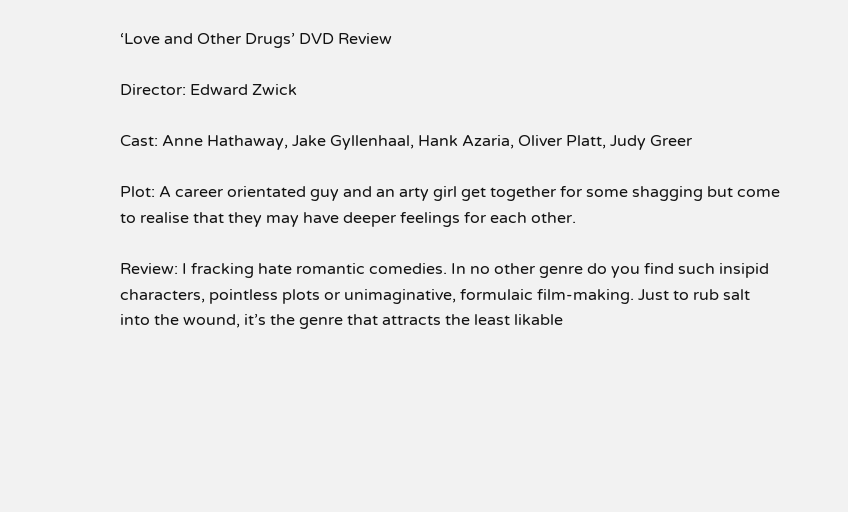‘Love and Other Drugs’ DVD Review

Director: Edward Zwick

Cast: Anne Hathaway, Jake Gyllenhaal, Hank Azaria, Oliver Platt, Judy Greer

Plot: A career orientated guy and an arty girl get together for some shagging but come to realise that they may have deeper feelings for each other.

Review: I fracking hate romantic comedies. In no other genre do you find such insipid characters, pointless plots or unimaginative, formulaic film-making. Just to rub salt into the wound, it’s the genre that attracts the least likable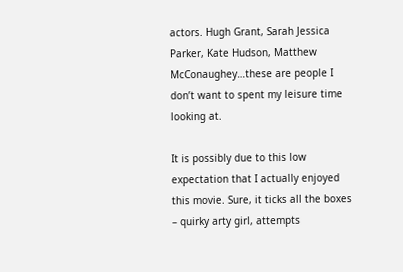actors. Hugh Grant, Sarah Jessica Parker, Kate Hudson, Matthew McConaughey…these are people I don’t want to spent my leisure time looking at.

It is possibly due to this low expectation that I actually enjoyed this movie. Sure, it ticks all the boxes – quirky arty girl, attempts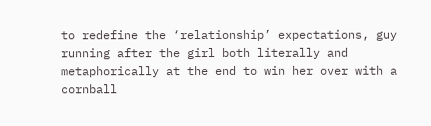to redefine the ‘relationship’ expectations, guy running after the girl both literally and metaphorically at the end to win her over with a cornball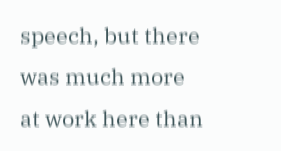speech, but there was much more at work here than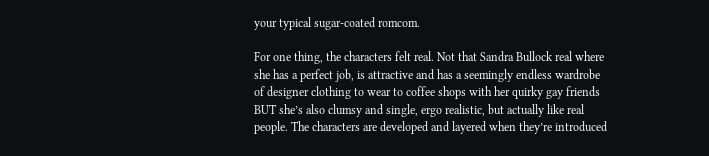your typical sugar-coated romcom.

For one thing, the characters felt real. Not that Sandra Bullock real where she has a perfect job, is attractive and has a seemingly endless wardrobe of designer clothing to wear to coffee shops with her quirky gay friends BUT she’s also clumsy and single, ergo realistic, but actually like real people. The characters are developed and layered when they’re introduced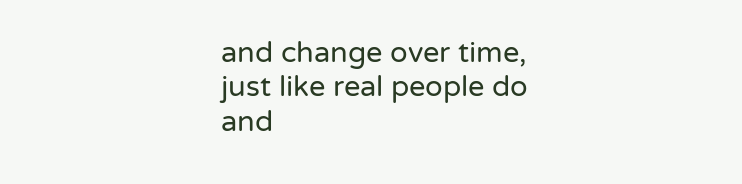and change over time, just like real people do and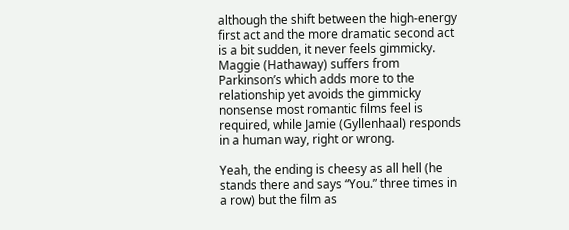although the shift between the high-energy first act and the more dramatic second act is a bit sudden, it never feels gimmicky. Maggie (Hathaway) suffers from Parkinson’s which adds more to the relationship yet avoids the gimmicky nonsense most romantic films feel is required, while Jamie (Gyllenhaal) responds in a human way, right or wrong.

Yeah, the ending is cheesy as all hell (he stands there and says “You.” three times in a row) but the film as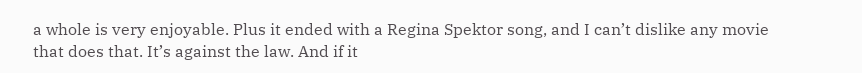a whole is very enjoyable. Plus it ended with a Regina Spektor song, and I can’t dislike any movie that does that. It’s against the law. And if it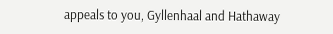appeals to you, Gyllenhaal and Hathaway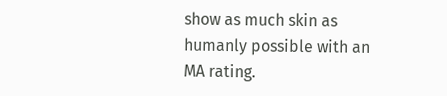show as much skin as humanly possible with an MA rating.